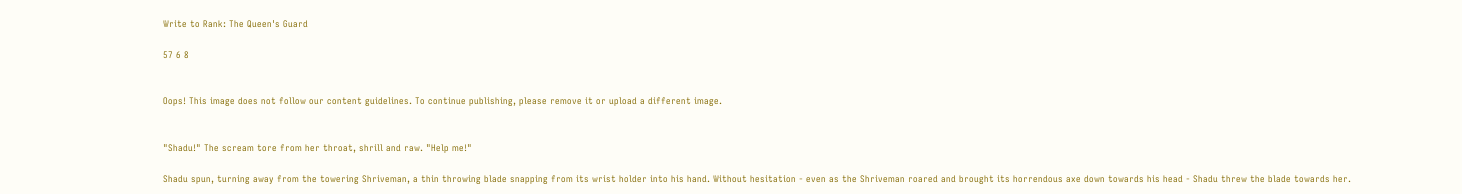Write to Rank: The Queen's Guard

57 6 8


Oops! This image does not follow our content guidelines. To continue publishing, please remove it or upload a different image.


"Shadu!" The scream tore from her throat, shrill and raw. "Help me!"

Shadu spun, turning away from the towering Shriveman, a thin throwing blade snapping from its wrist holder into his hand. Without hesitation - even as the Shriveman roared and brought its horrendous axe down towards his head - Shadu threw the blade towards her.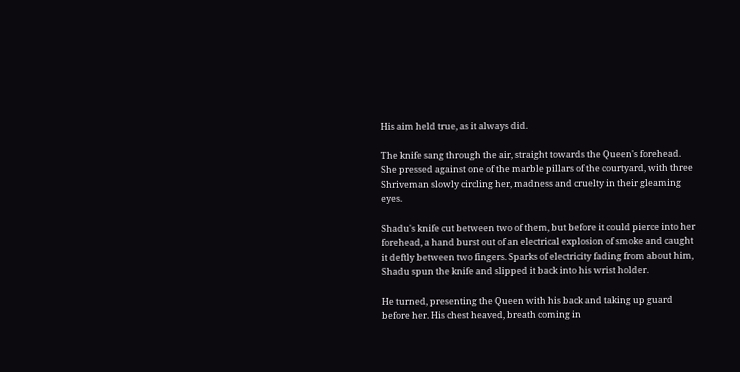His aim held true, as it always did.

The knife sang through the air, straight towards the Queen's forehead. She pressed against one of the marble pillars of the courtyard, with three Shriveman slowly circling her, madness and cruelty in their gleaming eyes.

Shadu's knife cut between two of them, but before it could pierce into her forehead, a hand burst out of an electrical explosion of smoke and caught it deftly between two fingers. Sparks of electricity fading from about him, Shadu spun the knife and slipped it back into his wrist holder.

He turned, presenting the Queen with his back and taking up guard before her. His chest heaved, breath coming in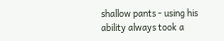shallow pants - using his ability always took a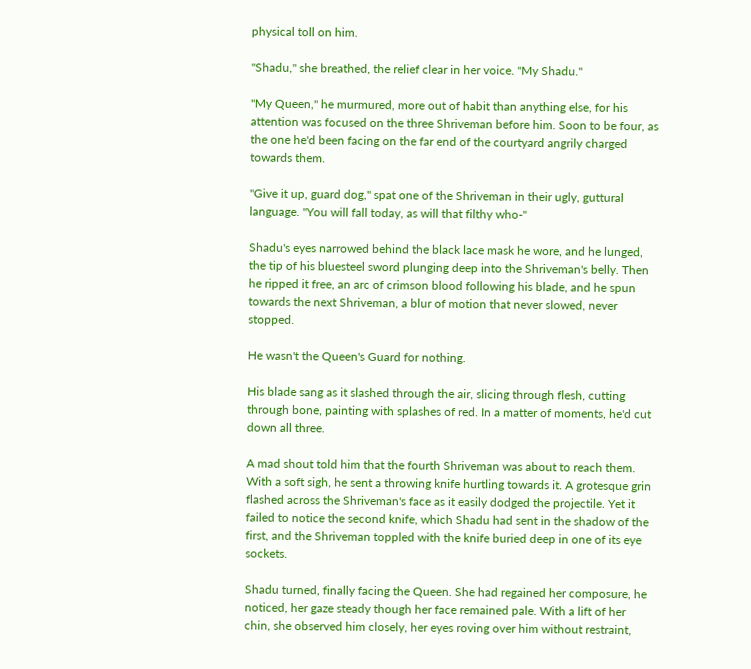physical toll on him.

"Shadu," she breathed, the relief clear in her voice. "My Shadu."

"My Queen," he murmured, more out of habit than anything else, for his attention was focused on the three Shriveman before him. Soon to be four, as the one he'd been facing on the far end of the courtyard angrily charged towards them.

"Give it up, guard dog," spat one of the Shriveman in their ugly, guttural language. "You will fall today, as will that filthy who-"

Shadu's eyes narrowed behind the black lace mask he wore, and he lunged, the tip of his bluesteel sword plunging deep into the Shriveman's belly. Then he ripped it free, an arc of crimson blood following his blade, and he spun towards the next Shriveman, a blur of motion that never slowed, never stopped.

He wasn't the Queen's Guard for nothing.

His blade sang as it slashed through the air, slicing through flesh, cutting through bone, painting with splashes of red. In a matter of moments, he'd cut down all three.

A mad shout told him that the fourth Shriveman was about to reach them. With a soft sigh, he sent a throwing knife hurtling towards it. A grotesque grin flashed across the Shriveman's face as it easily dodged the projectile. Yet it failed to notice the second knife, which Shadu had sent in the shadow of the first, and the Shriveman toppled with the knife buried deep in one of its eye sockets.

Shadu turned, finally facing the Queen. She had regained her composure, he noticed, her gaze steady though her face remained pale. With a lift of her chin, she observed him closely, her eyes roving over him without restraint,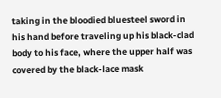taking in the bloodied bluesteel sword in his hand before traveling up his black-clad body to his face, where the upper half was covered by the black-lace mask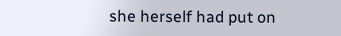she herself had put on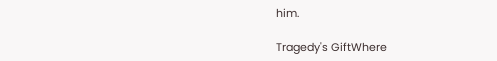him.

Tragedy's GiftWhere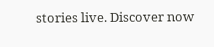stories live. Discover now